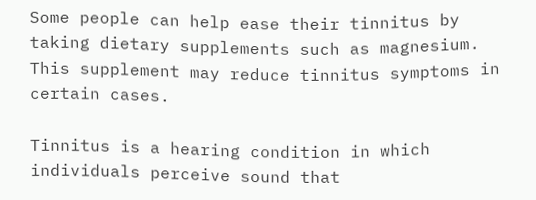Some people can help ease their tinnitus by taking dietary supplements such as magnesium. This supplement may reduce tinnitus symptoms in certain cases.

Tinnitus is a hearing condition in which individuals perceive sound that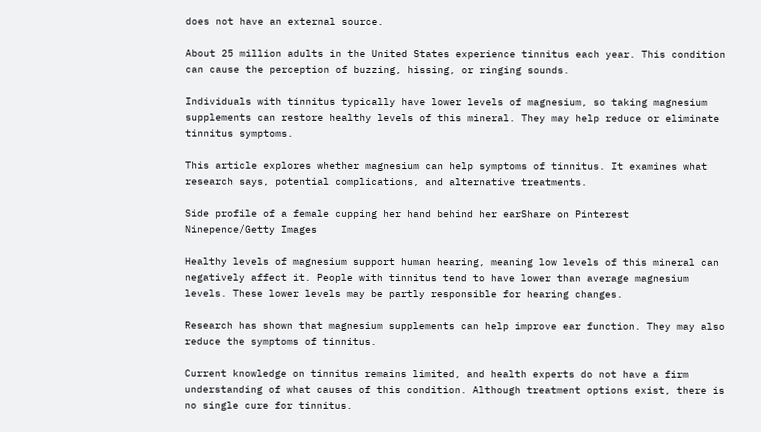does not have an external source.

About 25 million adults in the United States experience tinnitus each year. This condition can cause the perception of buzzing, hissing, or ringing sounds.

Individuals with tinnitus typically have lower levels of magnesium, so taking magnesium supplements can restore healthy levels of this mineral. They may help reduce or eliminate tinnitus symptoms.

This article explores whether magnesium can help symptoms of tinnitus. It examines what research says, potential complications, and alternative treatments.

Side profile of a female cupping her hand behind her earShare on Pinterest
Ninepence/Getty Images

Healthy levels of magnesium support human hearing, meaning low levels of this mineral can negatively affect it. People with tinnitus tend to have lower than average magnesium levels. These lower levels may be partly responsible for hearing changes.

Research has shown that magnesium supplements can help improve ear function. They may also reduce the symptoms of tinnitus.

Current knowledge on tinnitus remains limited, and health experts do not have a firm understanding of what causes of this condition. Although treatment options exist, there is no single cure for tinnitus.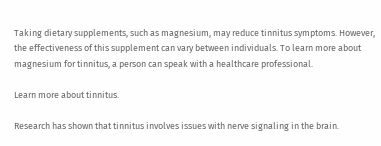Taking dietary supplements, such as magnesium, may reduce tinnitus symptoms. However, the effectiveness of this supplement can vary between individuals. To learn more about magnesium for tinnitus, a person can speak with a healthcare professional.

Learn more about tinnitus.

Research has shown that tinnitus involves issues with nerve signaling in the brain.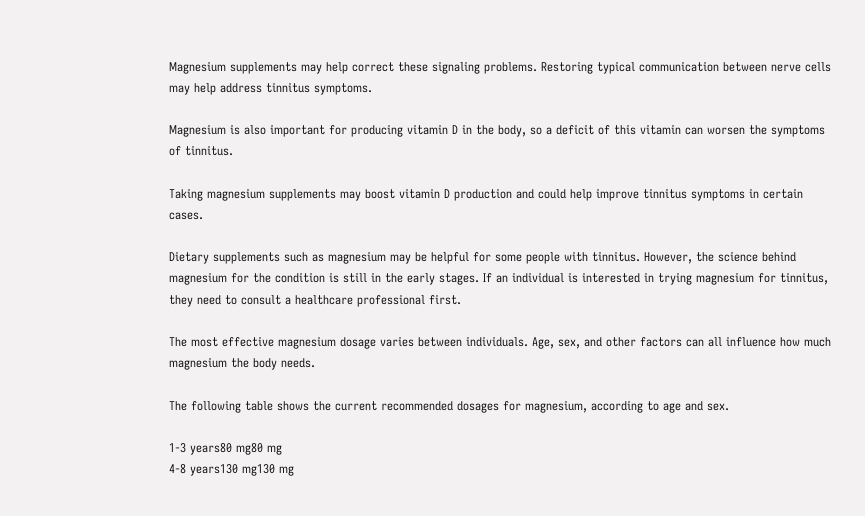Magnesium supplements may help correct these signaling problems. Restoring typical communication between nerve cells may help address tinnitus symptoms.

Magnesium is also important for producing vitamin D in the body, so a deficit of this vitamin can worsen the symptoms of tinnitus.

Taking magnesium supplements may boost vitamin D production and could help improve tinnitus symptoms in certain cases.

Dietary supplements such as magnesium may be helpful for some people with tinnitus. However, the science behind magnesium for the condition is still in the early stages. If an individual is interested in trying magnesium for tinnitus, they need to consult a healthcare professional first.

The most effective magnesium dosage varies between individuals. Age, sex, and other factors can all influence how much magnesium the body needs.

The following table shows the current recommended dosages for magnesium, according to age and sex.

1-3 years80 mg80 mg
4-8 years130 mg130 mg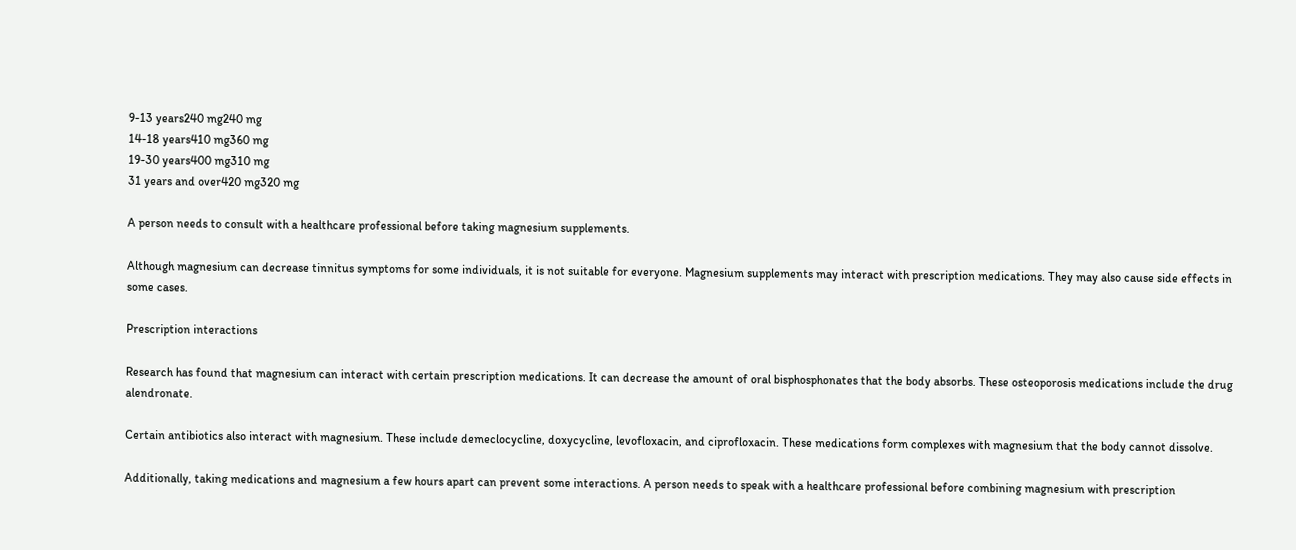9-13 years240 mg240 mg
14-18 years410 mg360 mg
19-30 years400 mg310 mg
31 years and over420 mg320 mg

A person needs to consult with a healthcare professional before taking magnesium supplements.

Although magnesium can decrease tinnitus symptoms for some individuals, it is not suitable for everyone. Magnesium supplements may interact with prescription medications. They may also cause side effects in some cases.

Prescription interactions

Research has found that magnesium can interact with certain prescription medications. It can decrease the amount of oral bisphosphonates that the body absorbs. These osteoporosis medications include the drug alendronate.

Certain antibiotics also interact with magnesium. These include demeclocycline, doxycycline, levofloxacin, and ciprofloxacin. These medications form complexes with magnesium that the body cannot dissolve.

Additionally, taking medications and magnesium a few hours apart can prevent some interactions. A person needs to speak with a healthcare professional before combining magnesium with prescription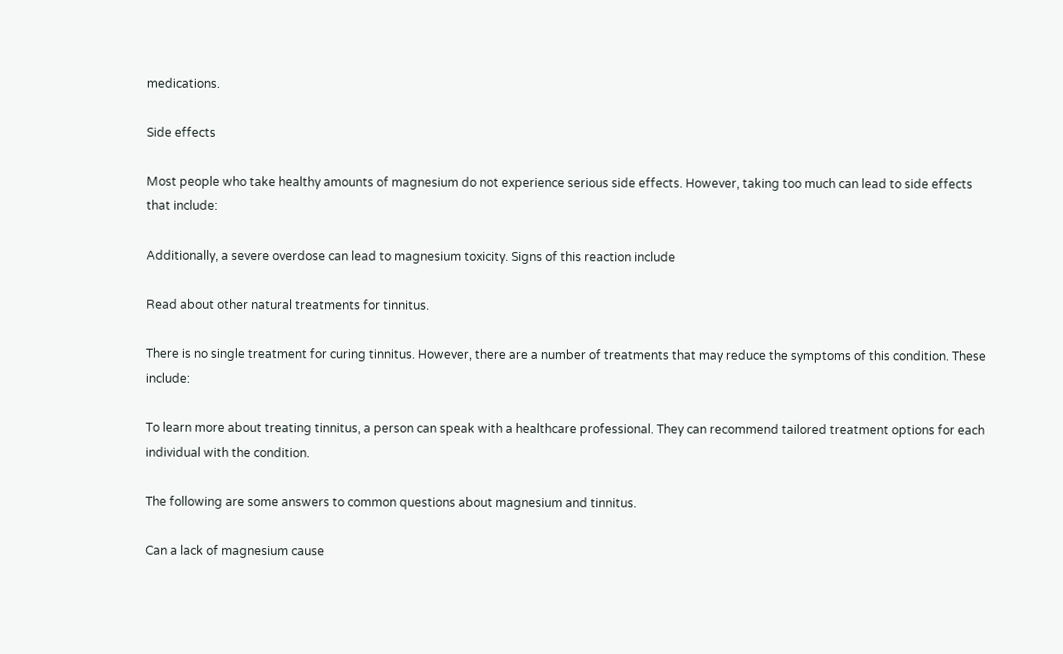medications.

Side effects

Most people who take healthy amounts of magnesium do not experience serious side effects. However, taking too much can lead to side effects that include:

Additionally, a severe overdose can lead to magnesium toxicity. Signs of this reaction include

Read about other natural treatments for tinnitus.

There is no single treatment for curing tinnitus. However, there are a number of treatments that may reduce the symptoms of this condition. These include:

To learn more about treating tinnitus, a person can speak with a healthcare professional. They can recommend tailored treatment options for each individual with the condition.

The following are some answers to common questions about magnesium and tinnitus.

Can a lack of magnesium cause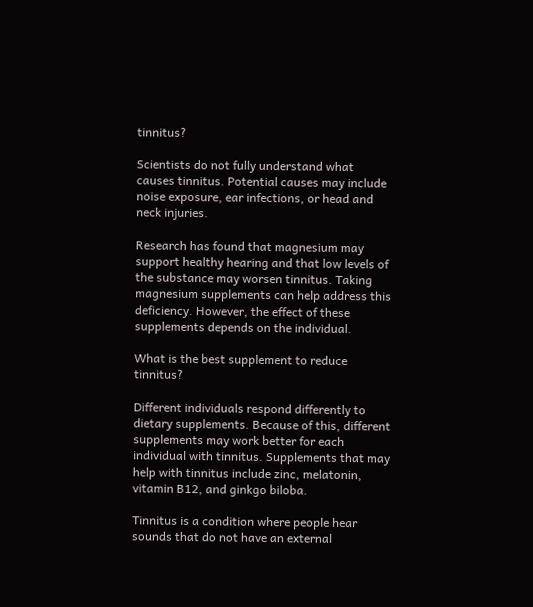tinnitus?

Scientists do not fully understand what causes tinnitus. Potential causes may include noise exposure, ear infections, or head and neck injuries.

Research has found that magnesium may support healthy hearing and that low levels of the substance may worsen tinnitus. Taking magnesium supplements can help address this deficiency. However, the effect of these supplements depends on the individual.

What is the best supplement to reduce tinnitus?

Different individuals respond differently to dietary supplements. Because of this, different supplements may work better for each individual with tinnitus. Supplements that may help with tinnitus include zinc, melatonin, vitamin B12, and ginkgo biloba.

Tinnitus is a condition where people hear sounds that do not have an external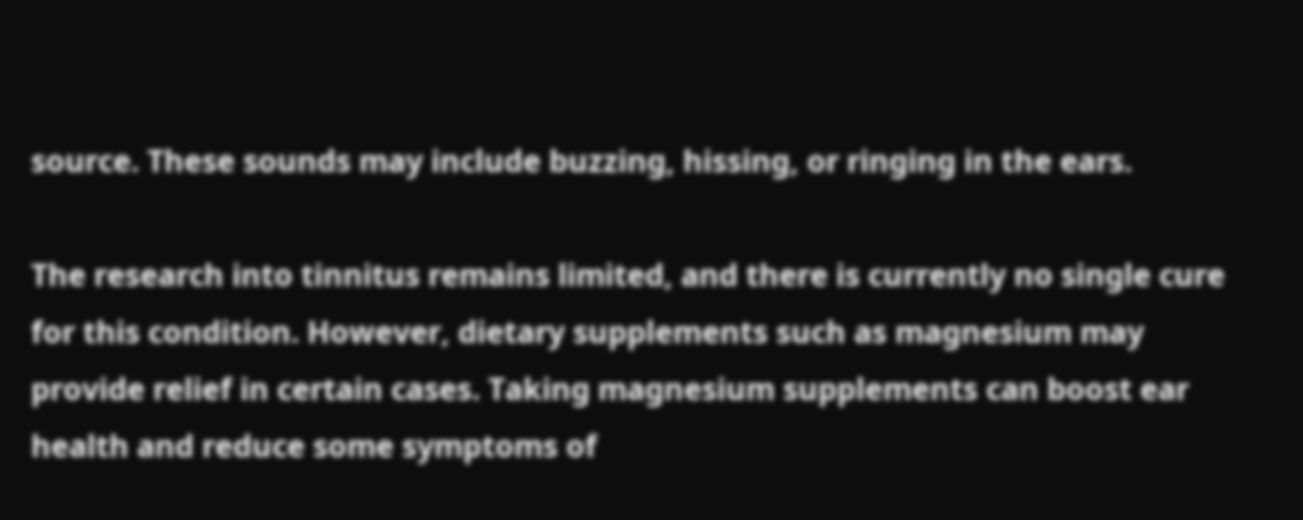source. These sounds may include buzzing, hissing, or ringing in the ears.

The research into tinnitus remains limited, and there is currently no single cure for this condition. However, dietary supplements such as magnesium may provide relief in certain cases. Taking magnesium supplements can boost ear health and reduce some symptoms of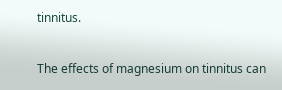tinnitus.

The effects of magnesium on tinnitus can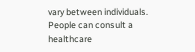vary between individuals. People can consult a healthcare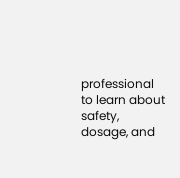professional to learn about safety, dosage, and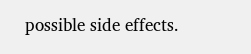possible side effects.